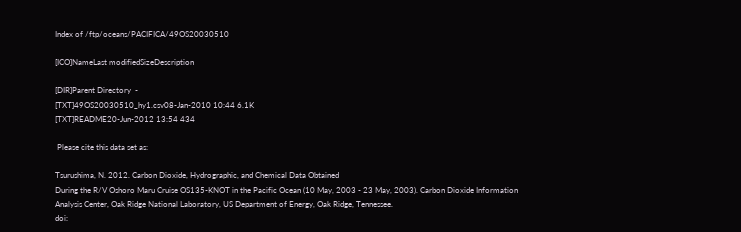Index of /ftp/oceans/PACIFICA/49OS20030510

[ICO]NameLast modifiedSizeDescription

[DIR]Parent Directory  -
[TXT]49OS20030510_hy1.csv08-Jan-2010 10:44 6.1K
[TXT]README20-Jun-2012 13:54 434

 Please cite this data set as:

Tsurushima, N. 2012. Carbon Dioxide, Hydrographic, and Chemical Data Obtained
During the R/V Oshoro Maru Cruise OS135-KNOT in the Pacific Ocean (10 May, 2003 - 23 May, 2003). Carbon Dioxide Information
Analysis Center, Oak Ridge National Laboratory, US Department of Energy, Oak Ridge, Tennessee.
doi: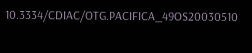10.3334/CDIAC/OTG.PACIFICA_49OS20030510